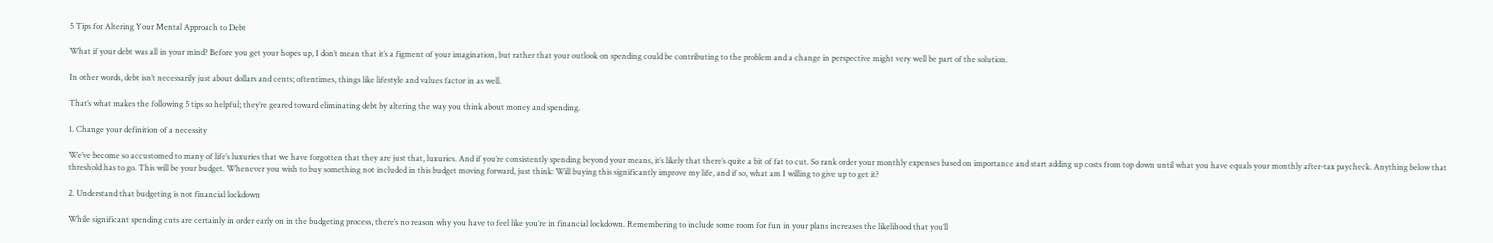5 Tips for Altering Your Mental Approach to Debt

What if your debt was all in your mind? Before you get your hopes up, I don’t mean that it’s a figment of your imagination, but rather that your outlook on spending could be contributing to the problem and a change in perspective might very well be part of the solution.

In other words, debt isn’t necessarily just about dollars and cents; oftentimes, things like lifestyle and values factor in as well.

That’s what makes the following 5 tips so helpful; they’re geared toward eliminating debt by altering the way you think about money and spending.

1. Change your definition of a necessity

We’ve become so accustomed to many of life’s luxuries that we have forgotten that they are just that, luxuries. And if you’re consistently spending beyond your means, it’s likely that there’s quite a bit of fat to cut. So rank order your monthly expenses based on importance and start adding up costs from top down until what you have equals your monthly after-tax paycheck. Anything below that threshold has to go. This will be your budget. Whenever you wish to buy something not included in this budget moving forward, just think: Will buying this significantly improve my life, and if so, what am I willing to give up to get it?

2. Understand that budgeting is not financial lockdown

While significant spending cuts are certainly in order early on in the budgeting process, there’s no reason why you have to feel like you’re in financial lockdown. Remembering to include some room for fun in your plans increases the likelihood that you’ll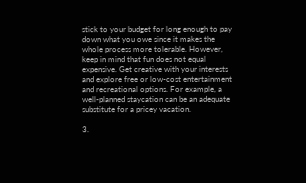stick to your budget for long enough to pay down what you owe since it makes the whole process more tolerable. However, keep in mind that fun does not equal expensive. Get creative with your interests and explore free or low-cost entertainment and recreational options. For example, a well-planned staycation can be an adequate substitute for a pricey vacation.

3.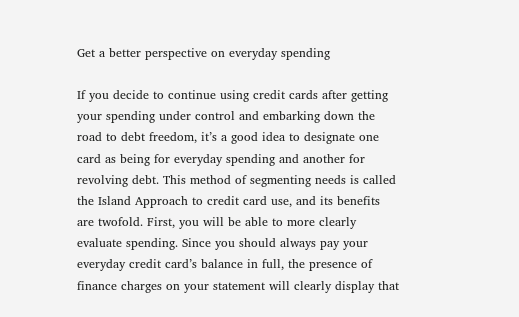Get a better perspective on everyday spending

If you decide to continue using credit cards after getting your spending under control and embarking down the road to debt freedom, it’s a good idea to designate one card as being for everyday spending and another for revolving debt. This method of segmenting needs is called the Island Approach to credit card use, and its benefits are twofold. First, you will be able to more clearly evaluate spending. Since you should always pay your everyday credit card’s balance in full, the presence of finance charges on your statement will clearly display that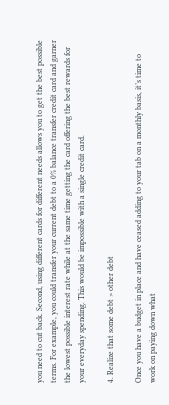you need to cut back. Second, using different cards for different needs allows you to get the best possible terms. For example, you could transfer your current debt to a 0% balance transfer credit card and garner the lowest possible interest rate while at the same time getting the card offering the best rewards for your everyday spending. This would be impossible with a single credit card.

4. Realize that some debt > other debt

Once you have a budget in place and have ceased adding to your tab on a monthly basis, it’s time to work on paying down what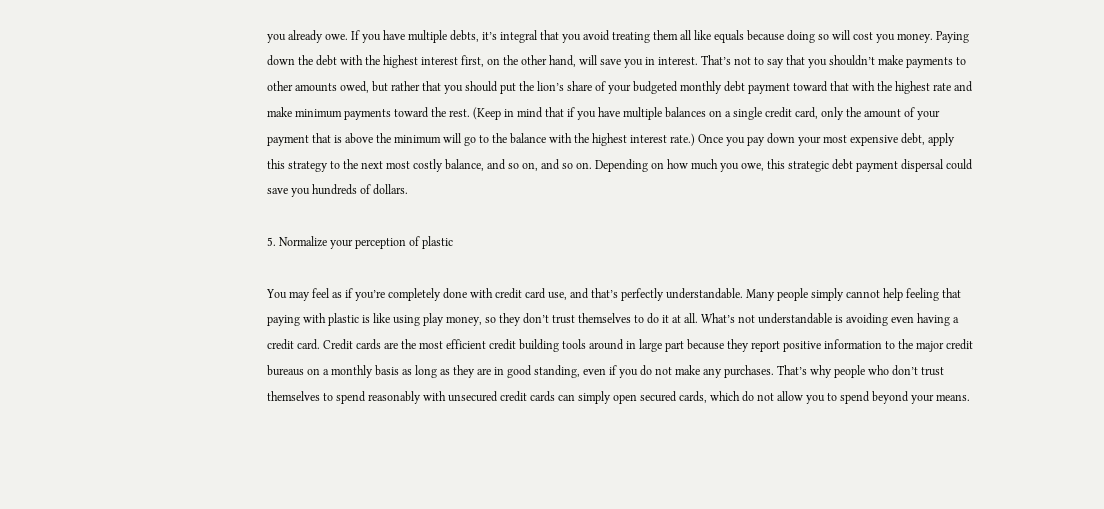you already owe. If you have multiple debts, it’s integral that you avoid treating them all like equals because doing so will cost you money. Paying down the debt with the highest interest first, on the other hand, will save you in interest. That’s not to say that you shouldn’t make payments to other amounts owed, but rather that you should put the lion’s share of your budgeted monthly debt payment toward that with the highest rate and make minimum payments toward the rest. (Keep in mind that if you have multiple balances on a single credit card, only the amount of your payment that is above the minimum will go to the balance with the highest interest rate.) Once you pay down your most expensive debt, apply this strategy to the next most costly balance, and so on, and so on. Depending on how much you owe, this strategic debt payment dispersal could save you hundreds of dollars.

5. Normalize your perception of plastic

You may feel as if you’re completely done with credit card use, and that’s perfectly understandable. Many people simply cannot help feeling that paying with plastic is like using play money, so they don’t trust themselves to do it at all. What’s not understandable is avoiding even having a credit card. Credit cards are the most efficient credit building tools around in large part because they report positive information to the major credit bureaus on a monthly basis as long as they are in good standing, even if you do not make any purchases. That’s why people who don’t trust themselves to spend reasonably with unsecured credit cards can simply open secured cards, which do not allow you to spend beyond your means.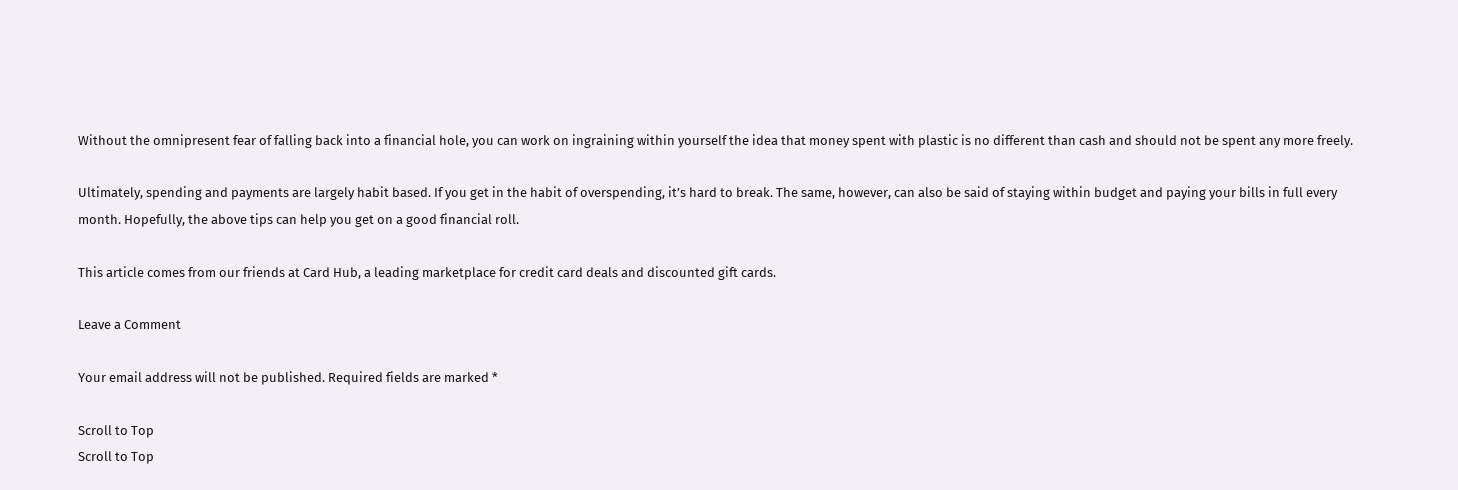Without the omnipresent fear of falling back into a financial hole, you can work on ingraining within yourself the idea that money spent with plastic is no different than cash and should not be spent any more freely.

Ultimately, spending and payments are largely habit based. If you get in the habit of overspending, it’s hard to break. The same, however, can also be said of staying within budget and paying your bills in full every month. Hopefully, the above tips can help you get on a good financial roll.

This article comes from our friends at Card Hub, a leading marketplace for credit card deals and discounted gift cards.

Leave a Comment

Your email address will not be published. Required fields are marked *

Scroll to Top
Scroll to Top